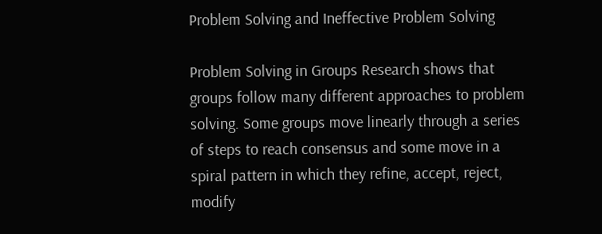Problem Solving and Ineffective Problem Solving

Problem Solving in Groups Research shows that groups follow many different approaches to problem solving. Some groups move linearly through a series of steps to reach consensus and some move in a spiral pattern in which they refine, accept, reject, modify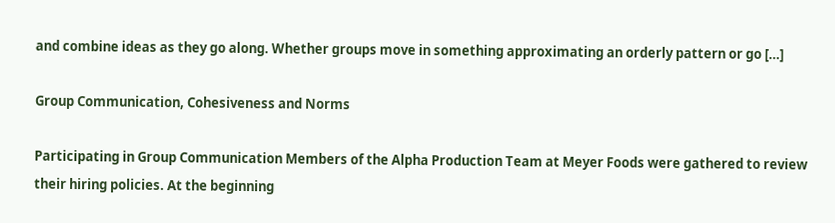and combine ideas as they go along. Whether groups move in something approximating an orderly pattern or go […]

Group Communication, Cohesiveness and Norms

Participating in Group Communication Members of the Alpha Production Team at Meyer Foods were gathered to review their hiring policies. At the beginning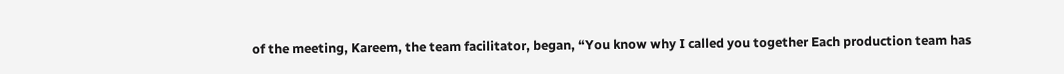of the meeting, Kareem, the team facilitator, began, “You know why I called you together Each production team has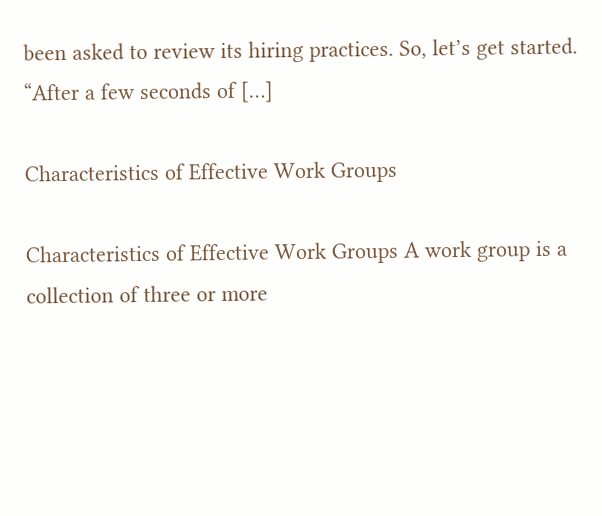been asked to review its hiring practices. So, let’s get started. “After a few seconds of […]

Characteristics of Effective Work Groups

Characteristics of Effective Work Groups A work group is a collection of three or more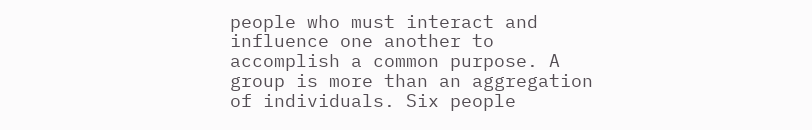people who must interact and influence one another to accomplish a common purpose. A group is more than an aggregation of individuals. Six people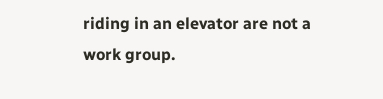riding in an elevator are not a work group.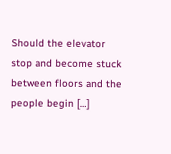Should the elevator stop and become stuck between floors and the people begin […]